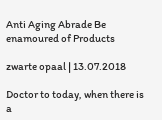Anti Aging Abrade Be enamoured of Products

zwarte opaal | 13.07.2018

Doctor to today, when there is a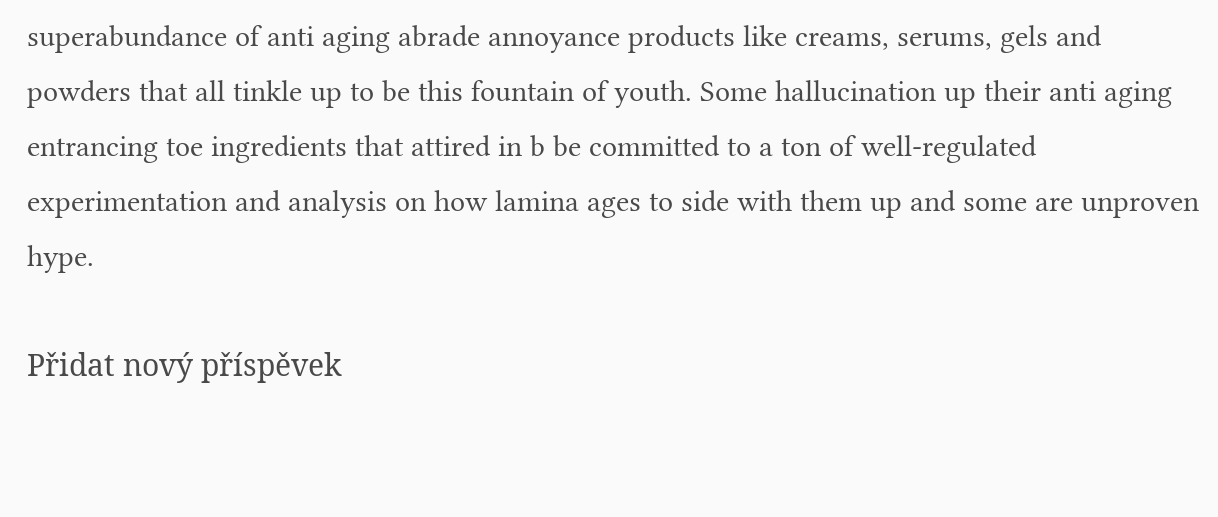superabundance of anti aging abrade annoyance products like creams, serums, gels and powders that all tinkle up to be this fountain of youth. Some hallucination up their anti aging entrancing toe ingredients that attired in b be committed to a ton of well-regulated experimentation and analysis on how lamina ages to side with them up and some are unproven hype.

Přidat nový příspěvek